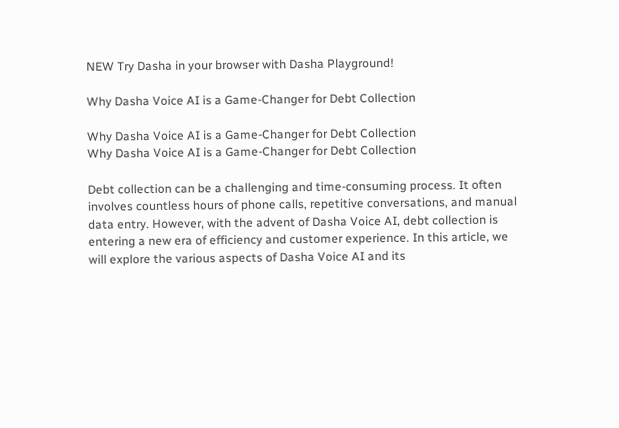NEW Try Dasha in your browser with Dasha Playground!

Why Dasha Voice AI is a Game-Changer for Debt Collection

Why Dasha Voice AI is a Game-Changer for Debt Collection
Why Dasha Voice AI is a Game-Changer for Debt Collection

Debt collection can be a challenging and time-consuming process. It often involves countless hours of phone calls, repetitive conversations, and manual data entry. However, with the advent of Dasha Voice AI, debt collection is entering a new era of efficiency and customer experience. In this article, we will explore the various aspects of Dasha Voice AI and its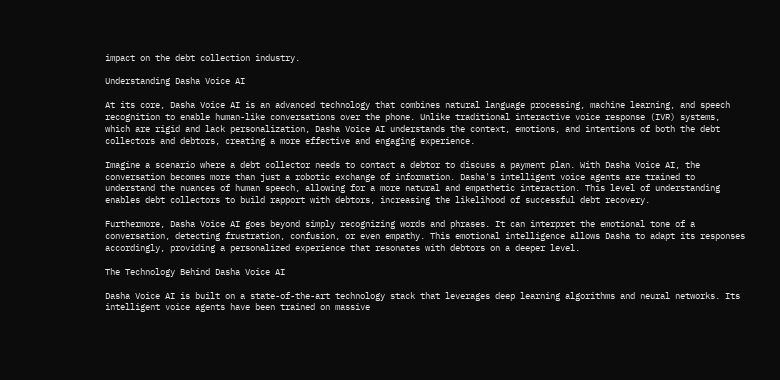impact on the debt collection industry.

Understanding Dasha Voice AI

At its core, Dasha Voice AI is an advanced technology that combines natural language processing, machine learning, and speech recognition to enable human-like conversations over the phone. Unlike traditional interactive voice response (IVR) systems, which are rigid and lack personalization, Dasha Voice AI understands the context, emotions, and intentions of both the debt collectors and debtors, creating a more effective and engaging experience.

Imagine a scenario where a debt collector needs to contact a debtor to discuss a payment plan. With Dasha Voice AI, the conversation becomes more than just a robotic exchange of information. Dasha's intelligent voice agents are trained to understand the nuances of human speech, allowing for a more natural and empathetic interaction. This level of understanding enables debt collectors to build rapport with debtors, increasing the likelihood of successful debt recovery.

Furthermore, Dasha Voice AI goes beyond simply recognizing words and phrases. It can interpret the emotional tone of a conversation, detecting frustration, confusion, or even empathy. This emotional intelligence allows Dasha to adapt its responses accordingly, providing a personalized experience that resonates with debtors on a deeper level.

The Technology Behind Dasha Voice AI

Dasha Voice AI is built on a state-of-the-art technology stack that leverages deep learning algorithms and neural networks. Its intelligent voice agents have been trained on massive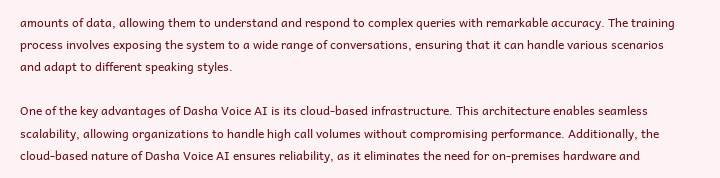amounts of data, allowing them to understand and respond to complex queries with remarkable accuracy. The training process involves exposing the system to a wide range of conversations, ensuring that it can handle various scenarios and adapt to different speaking styles.

One of the key advantages of Dasha Voice AI is its cloud-based infrastructure. This architecture enables seamless scalability, allowing organizations to handle high call volumes without compromising performance. Additionally, the cloud-based nature of Dasha Voice AI ensures reliability, as it eliminates the need for on-premises hardware and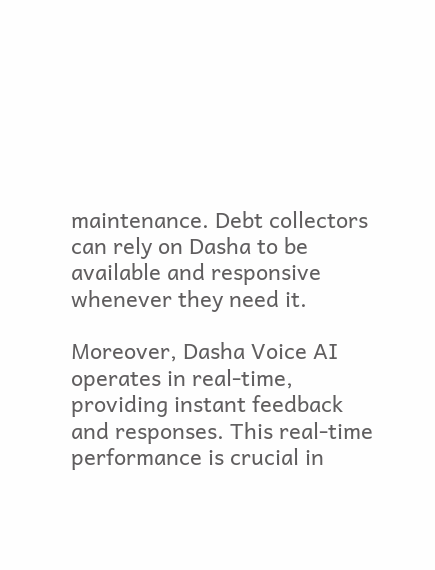maintenance. Debt collectors can rely on Dasha to be available and responsive whenever they need it.

Moreover, Dasha Voice AI operates in real-time, providing instant feedback and responses. This real-time performance is crucial in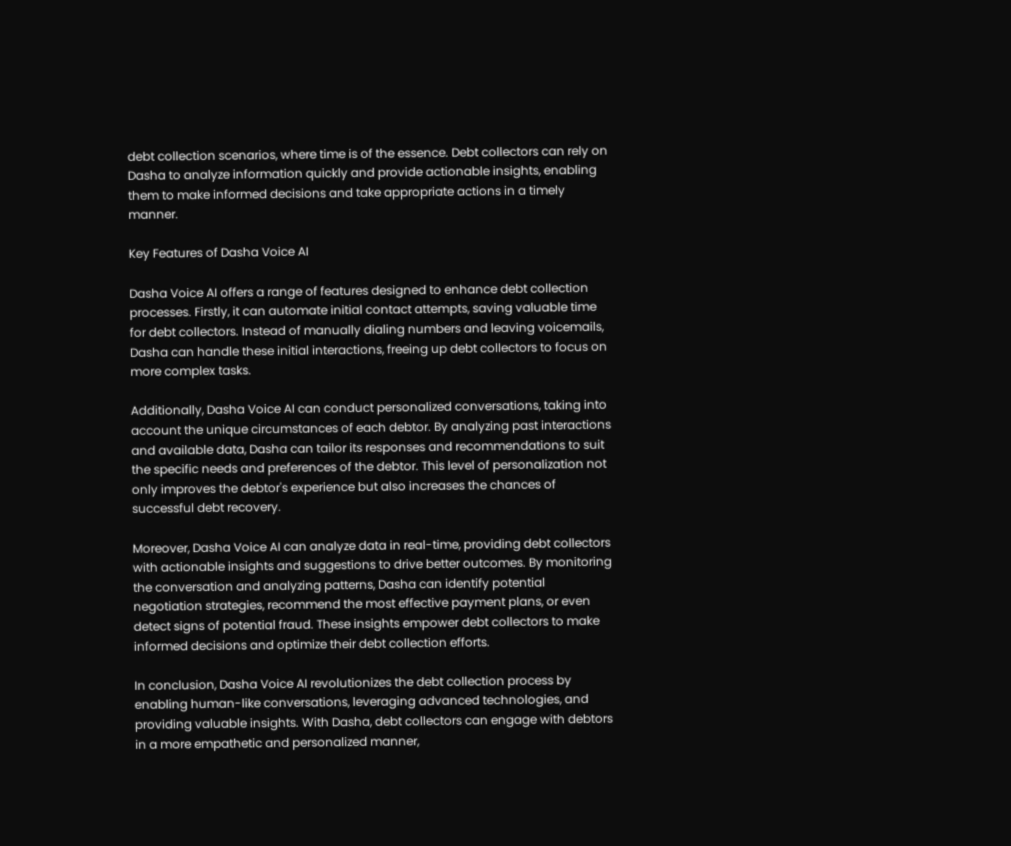debt collection scenarios, where time is of the essence. Debt collectors can rely on Dasha to analyze information quickly and provide actionable insights, enabling them to make informed decisions and take appropriate actions in a timely manner.

Key Features of Dasha Voice AI

Dasha Voice AI offers a range of features designed to enhance debt collection processes. Firstly, it can automate initial contact attempts, saving valuable time for debt collectors. Instead of manually dialing numbers and leaving voicemails, Dasha can handle these initial interactions, freeing up debt collectors to focus on more complex tasks.

Additionally, Dasha Voice AI can conduct personalized conversations, taking into account the unique circumstances of each debtor. By analyzing past interactions and available data, Dasha can tailor its responses and recommendations to suit the specific needs and preferences of the debtor. This level of personalization not only improves the debtor's experience but also increases the chances of successful debt recovery.

Moreover, Dasha Voice AI can analyze data in real-time, providing debt collectors with actionable insights and suggestions to drive better outcomes. By monitoring the conversation and analyzing patterns, Dasha can identify potential negotiation strategies, recommend the most effective payment plans, or even detect signs of potential fraud. These insights empower debt collectors to make informed decisions and optimize their debt collection efforts.

In conclusion, Dasha Voice AI revolutionizes the debt collection process by enabling human-like conversations, leveraging advanced technologies, and providing valuable insights. With Dasha, debt collectors can engage with debtors in a more empathetic and personalized manner,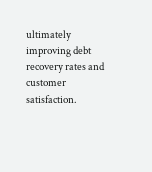ultimately improving debt recovery rates and customer satisfaction.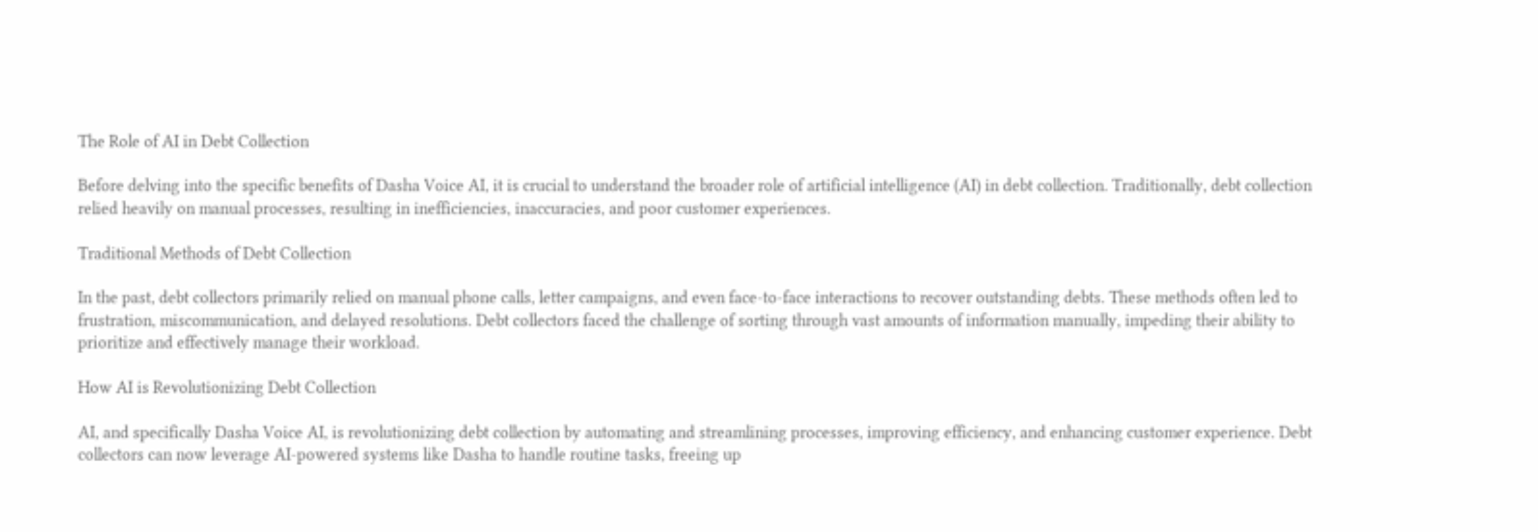The Role of AI in Debt Collection

Before delving into the specific benefits of Dasha Voice AI, it is crucial to understand the broader role of artificial intelligence (AI) in debt collection. Traditionally, debt collection relied heavily on manual processes, resulting in inefficiencies, inaccuracies, and poor customer experiences.

Traditional Methods of Debt Collection

In the past, debt collectors primarily relied on manual phone calls, letter campaigns, and even face-to-face interactions to recover outstanding debts. These methods often led to frustration, miscommunication, and delayed resolutions. Debt collectors faced the challenge of sorting through vast amounts of information manually, impeding their ability to prioritize and effectively manage their workload.

How AI is Revolutionizing Debt Collection

AI, and specifically Dasha Voice AI, is revolutionizing debt collection by automating and streamlining processes, improving efficiency, and enhancing customer experience. Debt collectors can now leverage AI-powered systems like Dasha to handle routine tasks, freeing up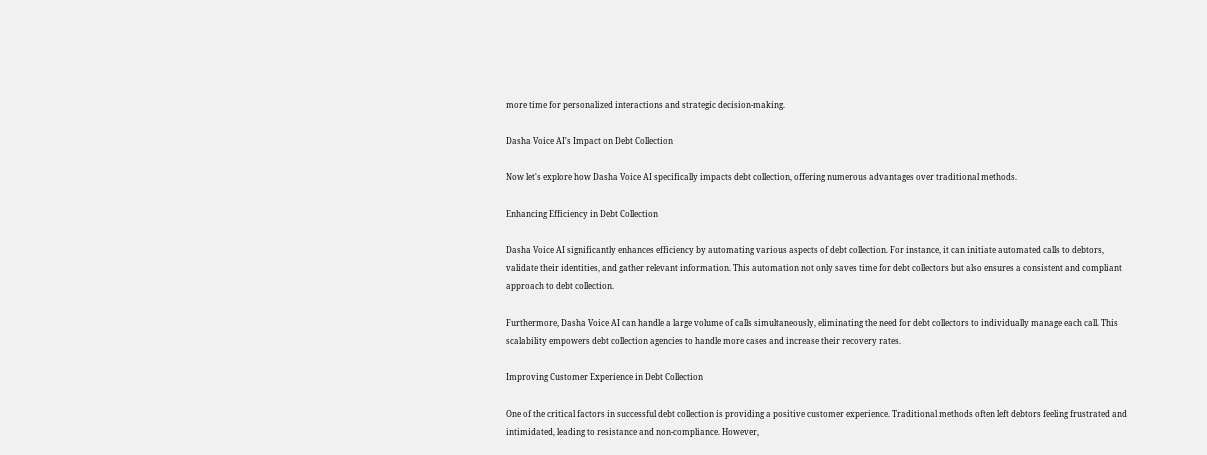more time for personalized interactions and strategic decision-making.

Dasha Voice AI's Impact on Debt Collection

Now let's explore how Dasha Voice AI specifically impacts debt collection, offering numerous advantages over traditional methods.

Enhancing Efficiency in Debt Collection

Dasha Voice AI significantly enhances efficiency by automating various aspects of debt collection. For instance, it can initiate automated calls to debtors, validate their identities, and gather relevant information. This automation not only saves time for debt collectors but also ensures a consistent and compliant approach to debt collection.

Furthermore, Dasha Voice AI can handle a large volume of calls simultaneously, eliminating the need for debt collectors to individually manage each call. This scalability empowers debt collection agencies to handle more cases and increase their recovery rates.

Improving Customer Experience in Debt Collection

One of the critical factors in successful debt collection is providing a positive customer experience. Traditional methods often left debtors feeling frustrated and intimidated, leading to resistance and non-compliance. However,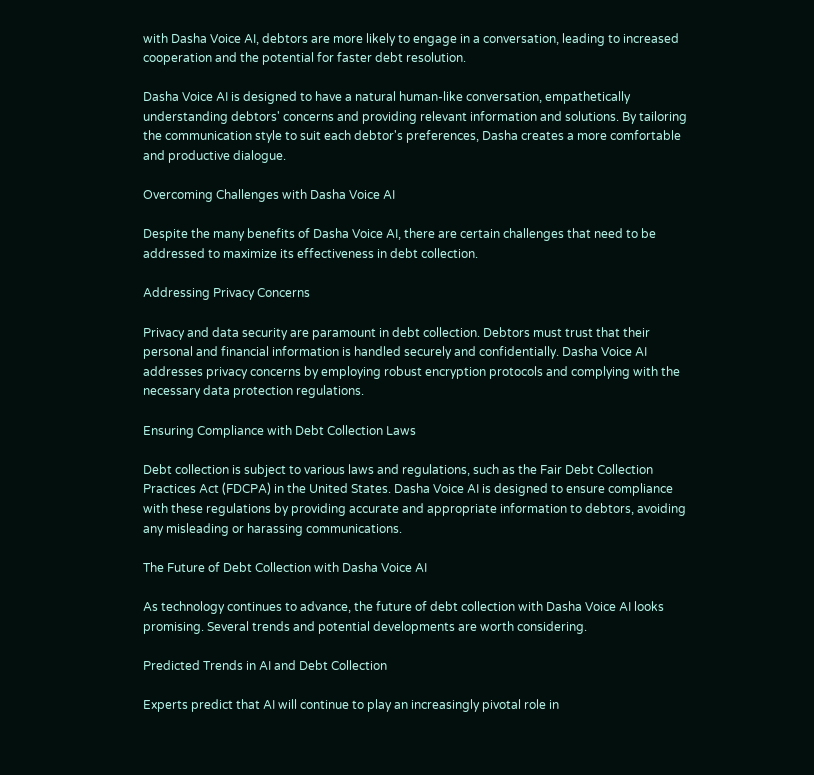with Dasha Voice AI, debtors are more likely to engage in a conversation, leading to increased cooperation and the potential for faster debt resolution.

Dasha Voice AI is designed to have a natural human-like conversation, empathetically understanding debtors' concerns and providing relevant information and solutions. By tailoring the communication style to suit each debtor's preferences, Dasha creates a more comfortable and productive dialogue.

Overcoming Challenges with Dasha Voice AI

Despite the many benefits of Dasha Voice AI, there are certain challenges that need to be addressed to maximize its effectiveness in debt collection.

Addressing Privacy Concerns

Privacy and data security are paramount in debt collection. Debtors must trust that their personal and financial information is handled securely and confidentially. Dasha Voice AI addresses privacy concerns by employing robust encryption protocols and complying with the necessary data protection regulations.

Ensuring Compliance with Debt Collection Laws

Debt collection is subject to various laws and regulations, such as the Fair Debt Collection Practices Act (FDCPA) in the United States. Dasha Voice AI is designed to ensure compliance with these regulations by providing accurate and appropriate information to debtors, avoiding any misleading or harassing communications.

The Future of Debt Collection with Dasha Voice AI

As technology continues to advance, the future of debt collection with Dasha Voice AI looks promising. Several trends and potential developments are worth considering.

Predicted Trends in AI and Debt Collection

Experts predict that AI will continue to play an increasingly pivotal role in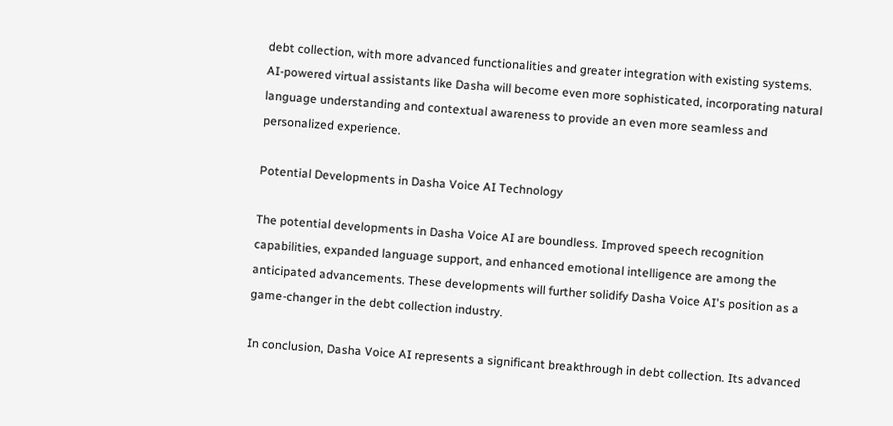debt collection, with more advanced functionalities and greater integration with existing systems. AI-powered virtual assistants like Dasha will become even more sophisticated, incorporating natural language understanding and contextual awareness to provide an even more seamless and personalized experience.

Potential Developments in Dasha Voice AI Technology

The potential developments in Dasha Voice AI are boundless. Improved speech recognition capabilities, expanded language support, and enhanced emotional intelligence are among the anticipated advancements. These developments will further solidify Dasha Voice AI's position as a game-changer in the debt collection industry.

In conclusion, Dasha Voice AI represents a significant breakthrough in debt collection. Its advanced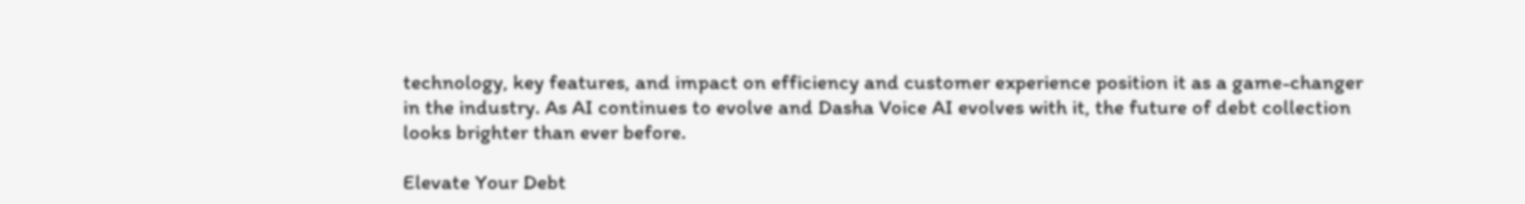technology, key features, and impact on efficiency and customer experience position it as a game-changer in the industry. As AI continues to evolve and Dasha Voice AI evolves with it, the future of debt collection looks brighter than ever before.

Elevate Your Debt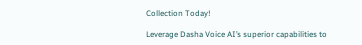Collection Today!

Leverage Dasha Voice AI’s superior capabilities to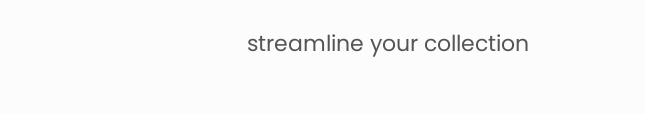streamline your collection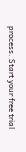process. Start your free trial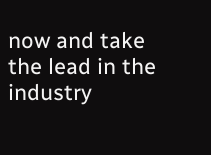now and take the lead in the industry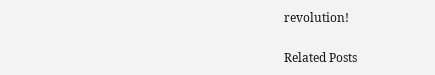revolution!

Related Posts